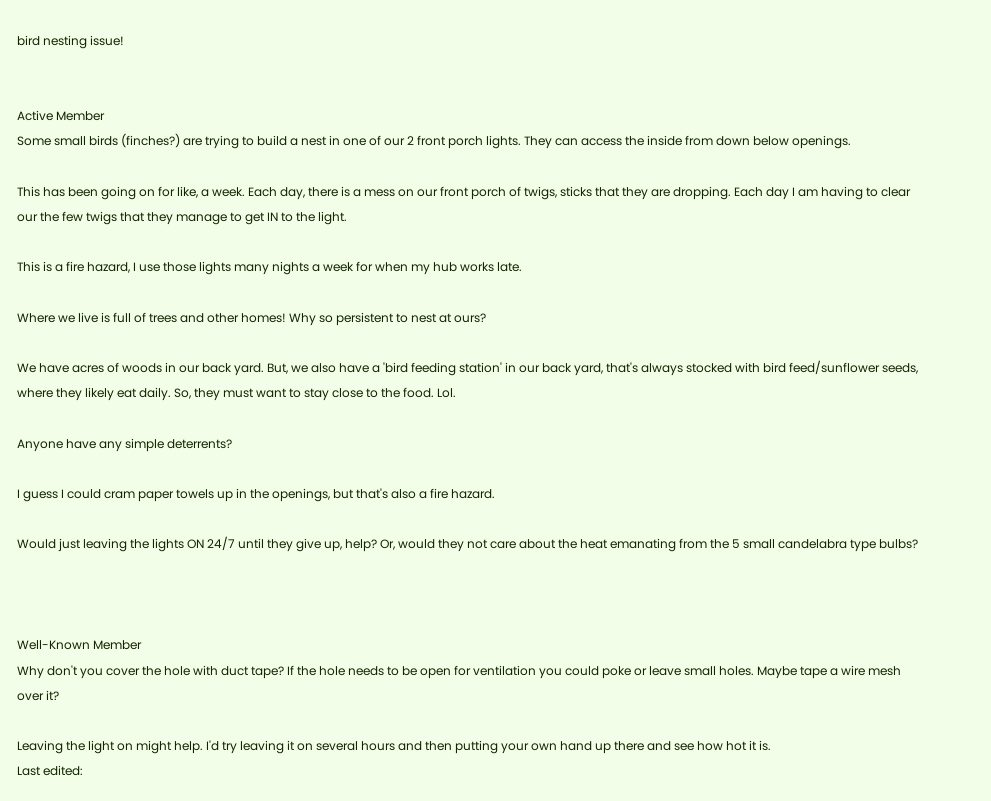bird nesting issue!


Active Member
Some small birds (finches?) are trying to build a nest in one of our 2 front porch lights. They can access the inside from down below openings.

This has been going on for like, a week. Each day, there is a mess on our front porch of twigs, sticks that they are dropping. Each day I am having to clear our the few twigs that they manage to get IN to the light.

This is a fire hazard, I use those lights many nights a week for when my hub works late.

Where we live is full of trees and other homes! Why so persistent to nest at ours?

We have acres of woods in our back yard. But, we also have a 'bird feeding station' in our back yard, that's always stocked with bird feed/sunflower seeds, where they likely eat daily. So, they must want to stay close to the food. Lol.

Anyone have any simple deterrents?

I guess I could cram paper towels up in the openings, but that's also a fire hazard.

Would just leaving the lights ON 24/7 until they give up, help? Or, would they not care about the heat emanating from the 5 small candelabra type bulbs?



Well-Known Member
Why don't you cover the hole with duct tape? If the hole needs to be open for ventilation you could poke or leave small holes. Maybe tape a wire mesh over it?

Leaving the light on might help. I'd try leaving it on several hours and then putting your own hand up there and see how hot it is.
Last edited: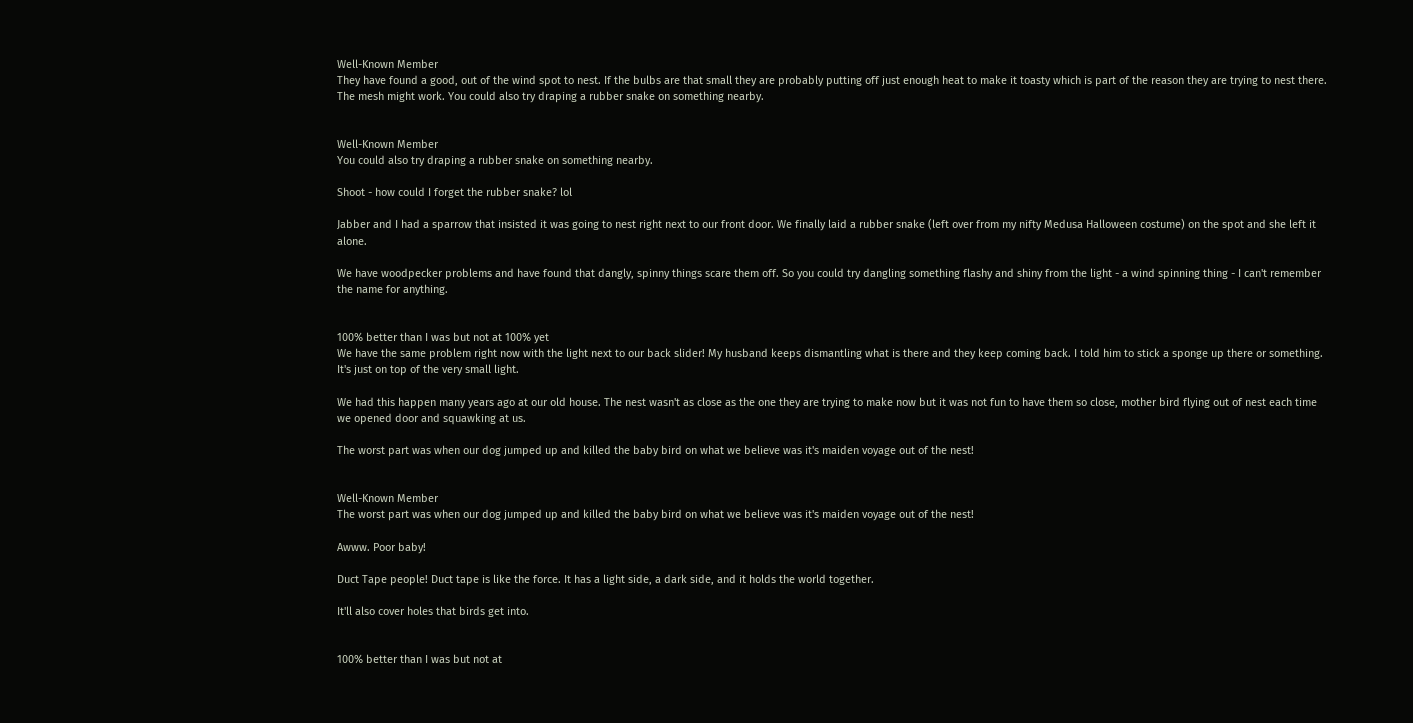Well-Known Member
They have found a good, out of the wind spot to nest. If the bulbs are that small they are probably putting off just enough heat to make it toasty which is part of the reason they are trying to nest there. The mesh might work. You could also try draping a rubber snake on something nearby.


Well-Known Member
You could also try draping a rubber snake on something nearby.

Shoot - how could I forget the rubber snake? lol

Jabber and I had a sparrow that insisted it was going to nest right next to our front door. We finally laid a rubber snake (left over from my nifty Medusa Halloween costume) on the spot and she left it alone.

We have woodpecker problems and have found that dangly, spinny things scare them off. So you could try dangling something flashy and shiny from the light - a wind spinning thing - I can't remember the name for anything.


100% better than I was but not at 100% yet
We have the same problem right now with the light next to our back slider! My husband keeps dismantling what is there and they keep coming back. I told him to stick a sponge up there or something. It's just on top of the very small light.

We had this happen many years ago at our old house. The nest wasn't as close as the one they are trying to make now but it was not fun to have them so close, mother bird flying out of nest each time we opened door and squawking at us.

The worst part was when our dog jumped up and killed the baby bird on what we believe was it's maiden voyage out of the nest!


Well-Known Member
The worst part was when our dog jumped up and killed the baby bird on what we believe was it's maiden voyage out of the nest!

Awww. Poor baby!

Duct Tape people! Duct tape is like the force. It has a light side, a dark side, and it holds the world together.

It'll also cover holes that birds get into.


100% better than I was but not at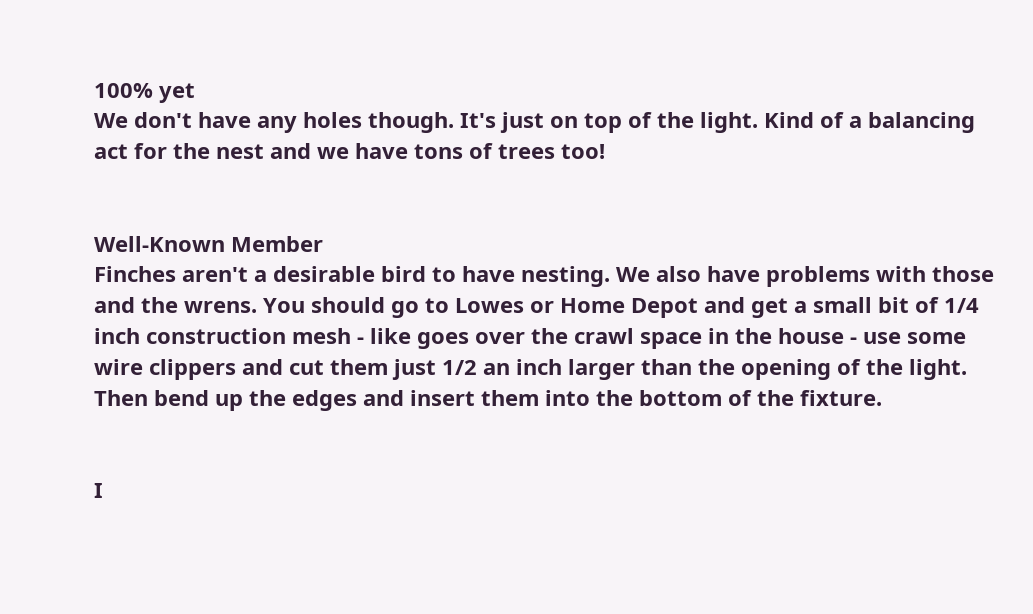100% yet
We don't have any holes though. It's just on top of the light. Kind of a balancing act for the nest and we have tons of trees too!


Well-Known Member
Finches aren't a desirable bird to have nesting. We also have problems with those and the wrens. You should go to Lowes or Home Depot and get a small bit of 1/4 inch construction mesh - like goes over the crawl space in the house - use some wire clippers and cut them just 1/2 an inch larger than the opening of the light. Then bend up the edges and insert them into the bottom of the fixture.


I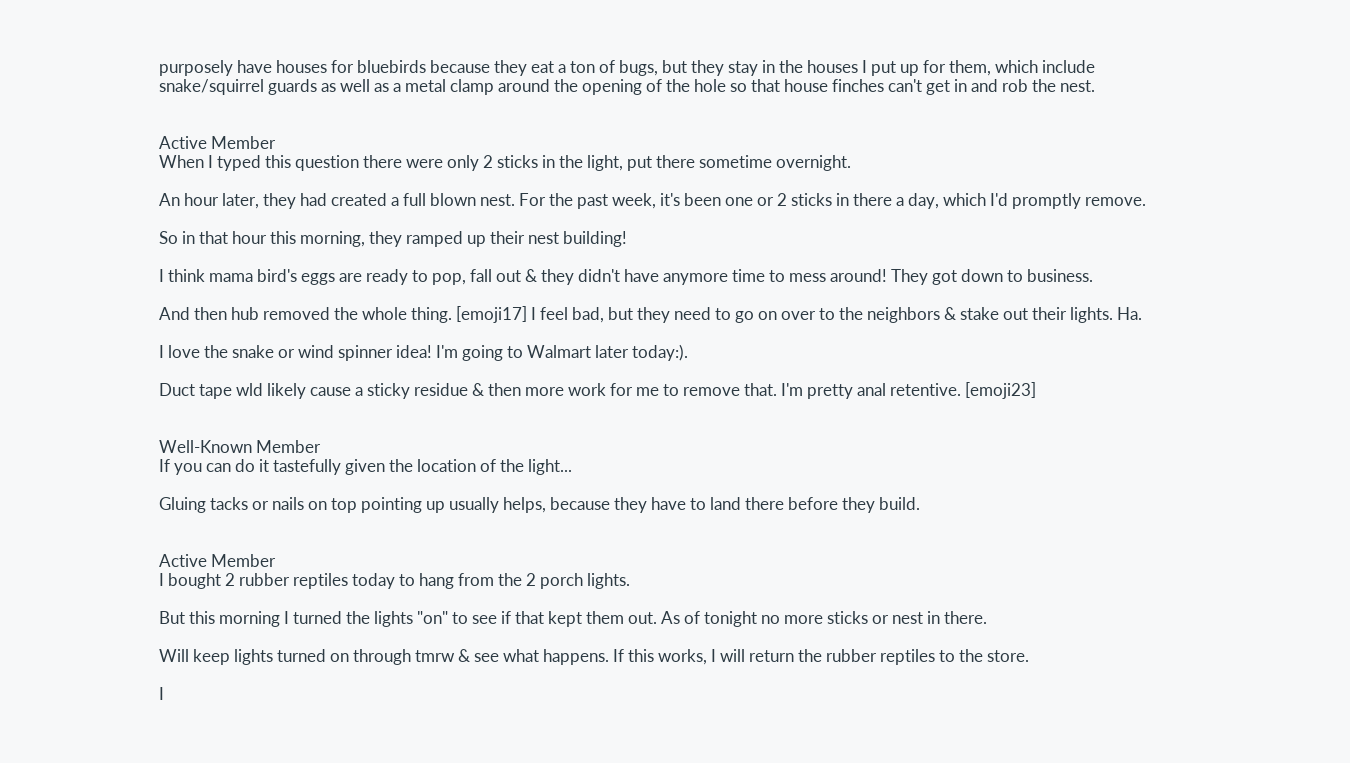purposely have houses for bluebirds because they eat a ton of bugs, but they stay in the houses I put up for them, which include snake/squirrel guards as well as a metal clamp around the opening of the hole so that house finches can't get in and rob the nest.


Active Member
When I typed this question there were only 2 sticks in the light, put there sometime overnight.

An hour later, they had created a full blown nest. For the past week, it's been one or 2 sticks in there a day, which I'd promptly remove.

So in that hour this morning, they ramped up their nest building!

I think mama bird's eggs are ready to pop, fall out & they didn't have anymore time to mess around! They got down to business.

And then hub removed the whole thing. [emoji17] I feel bad, but they need to go on over to the neighbors & stake out their lights. Ha.

I love the snake or wind spinner idea! I'm going to Walmart later today:).

Duct tape wld likely cause a sticky residue & then more work for me to remove that. I'm pretty anal retentive. [emoji23]


Well-Known Member
If you can do it tastefully given the location of the light...

Gluing tacks or nails on top pointing up usually helps, because they have to land there before they build.


Active Member
I bought 2 rubber reptiles today to hang from the 2 porch lights.

But this morning I turned the lights "on" to see if that kept them out. As of tonight no more sticks or nest in there.

Will keep lights turned on through tmrw & see what happens. If this works, I will return the rubber reptiles to the store.

I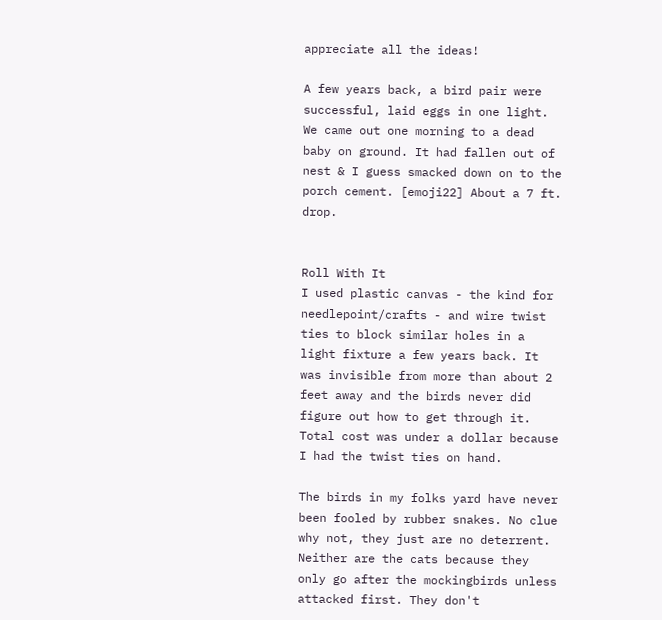appreciate all the ideas!

A few years back, a bird pair were successful, laid eggs in one light. We came out one morning to a dead baby on ground. It had fallen out of nest & I guess smacked down on to the porch cement. [emoji22] About a 7 ft. drop.


Roll With It
I used plastic canvas - the kind for needlepoint/crafts - and wire twist ties to block similar holes in a light fixture a few years back. It was invisible from more than about 2 feet away and the birds never did figure out how to get through it. Total cost was under a dollar because I had the twist ties on hand.

The birds in my folks yard have never been fooled by rubber snakes. No clue why not, they just are no deterrent. Neither are the cats because they only go after the mockingbirds unless attacked first. They don't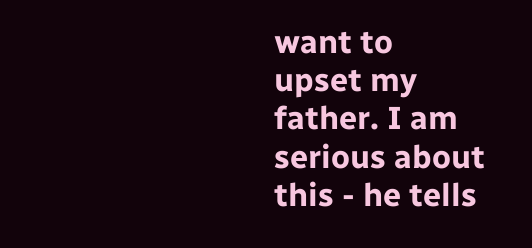want to upset my father. I am serious about this - he tells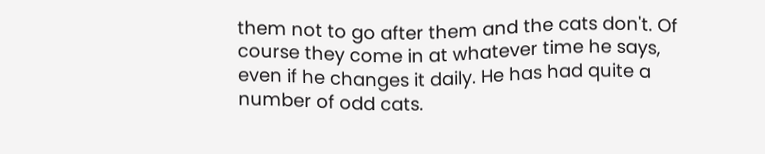them not to go after them and the cats don't. Of course they come in at whatever time he says, even if he changes it daily. He has had quite a number of odd cats.